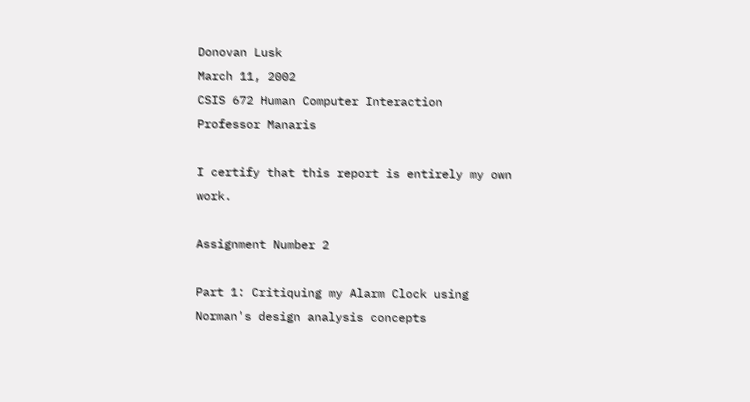Donovan Lusk
March 11, 2002
CSIS 672 Human Computer Interaction
Professor Manaris

I certify that this report is entirely my own work.

Assignment Number 2

Part 1: Critiquing my Alarm Clock using Norman's design analysis concepts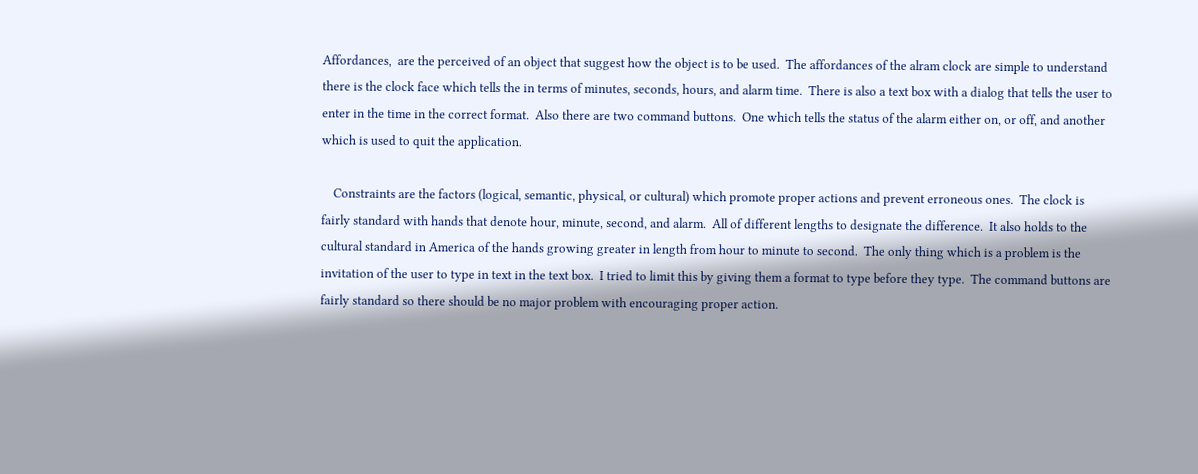Affordances,  are the perceived of an object that suggest how the object is to be used.  The affordances of the alram clock are simple to understand there is the clock face which tells the in terms of minutes, seconds, hours, and alarm time.  There is also a text box with a dialog that tells the user to enter in the time in the correct format.  Also there are two command buttons.  One which tells the status of the alarm either on, or off, and another which is used to quit the application.

    Constraints are the factors (logical, semantic, physical, or cultural) which promote proper actions and prevent erroneous ones.  The clock is fairly standard with hands that denote hour, minute, second, and alarm.  All of different lengths to designate the difference.  It also holds to the cultural standard in America of the hands growing greater in length from hour to minute to second.  The only thing which is a problem is the invitation of the user to type in text in the text box.  I tried to limit this by giving them a format to type before they type.  The command buttons are fairly standard so there should be no major problem with encouraging proper action.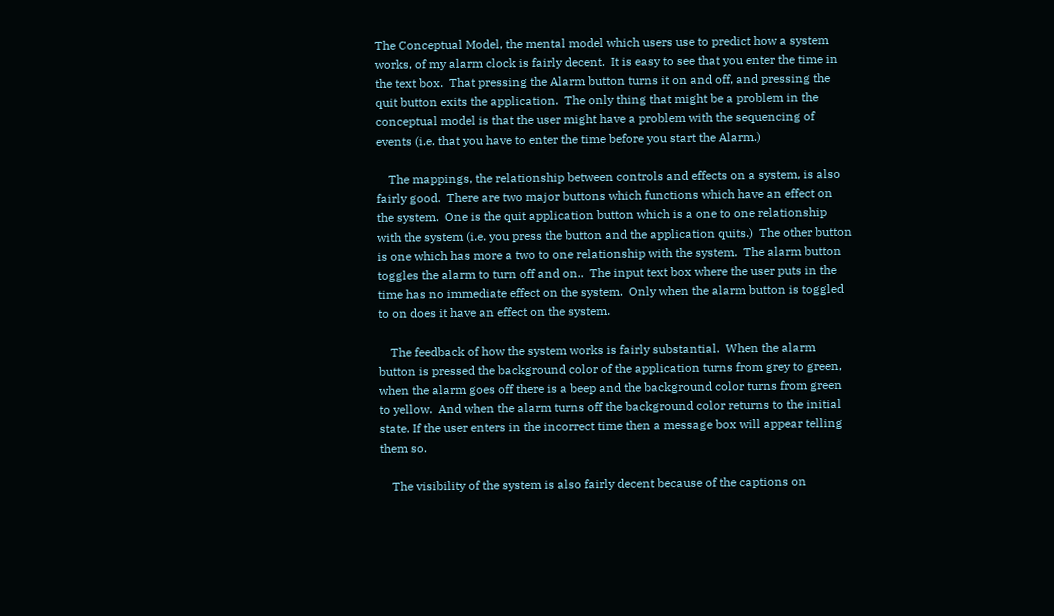The Conceptual Model, the mental model which users use to predict how a system works, of my alarm clock is fairly decent.  It is easy to see that you enter the time in the text box.  That pressing the Alarm button turns it on and off, and pressing the quit button exits the application.  The only thing that might be a problem in the conceptual model is that the user might have a problem with the sequencing of events (i.e. that you have to enter the time before you start the Alarm.)

    The mappings, the relationship between controls and effects on a system, is also fairly good.  There are two major buttons which functions which have an effect on the system.  One is the quit application button which is a one to one relationship with the system (i.e. you press the button and the application quits.)  The other button is one which has more a two to one relationship with the system.  The alarm button toggles the alarm to turn off and on..  The input text box where the user puts in the time has no immediate effect on the system.  Only when the alarm button is toggled to on does it have an effect on the system.

    The feedback of how the system works is fairly substantial.  When the alarm button is pressed the background color of the application turns from grey to green, when the alarm goes off there is a beep and the background color turns from green to yellow.  And when the alarm turns off the background color returns to the initial state. If the user enters in the incorrect time then a message box will appear telling them so.

    The visibility of the system is also fairly decent because of the captions on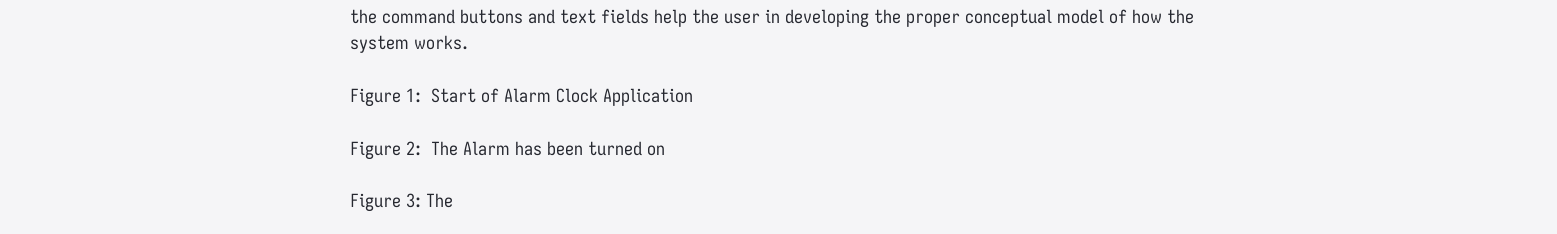the command buttons and text fields help the user in developing the proper conceptual model of how the system works.

Figure 1:  Start of Alarm Clock Application

Figure 2:  The Alarm has been turned on

Figure 3: The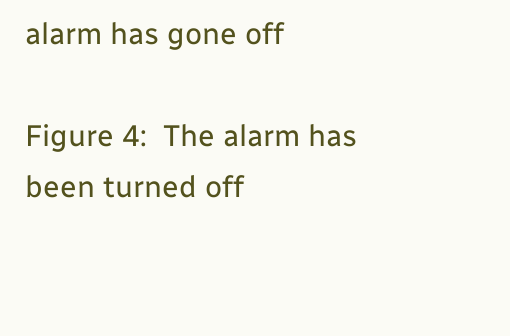alarm has gone off

Figure 4:  The alarm has been turned off